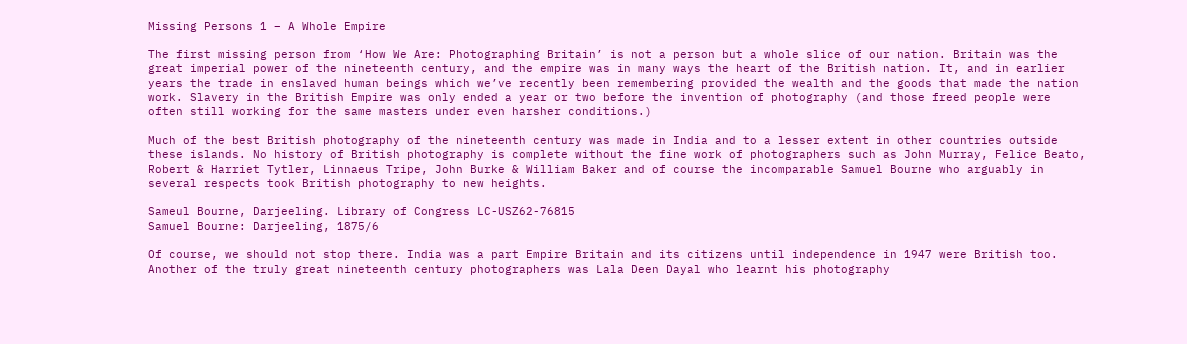Missing Persons 1 – A Whole Empire

The first missing person from ‘How We Are: Photographing Britain’ is not a person but a whole slice of our nation. Britain was the great imperial power of the nineteenth century, and the empire was in many ways the heart of the British nation. It, and in earlier years the trade in enslaved human beings which we’ve recently been remembering provided the wealth and the goods that made the nation work. Slavery in the British Empire was only ended a year or two before the invention of photography (and those freed people were often still working for the same masters under even harsher conditions.)

Much of the best British photography of the nineteenth century was made in India and to a lesser extent in other countries outside these islands. No history of British photography is complete without the fine work of photographers such as John Murray, Felice Beato, Robert & Harriet Tytler, Linnaeus Tripe, John Burke & William Baker and of course the incomparable Samuel Bourne who arguably in several respects took British photography to new heights.

Sameul Bourne, Darjeeling. Library of Congress LC-USZ62-76815
Samuel Bourne: Darjeeling, 1875/6

Of course, we should not stop there. India was a part Empire Britain and its citizens until independence in 1947 were British too. Another of the truly great nineteenth century photographers was Lala Deen Dayal who learnt his photography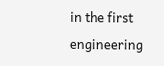in the first engineering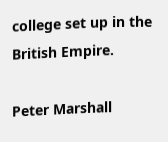college set up in the British Empire.

Peter Marshall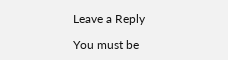Leave a Reply

You must be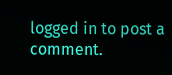logged in to post a comment.